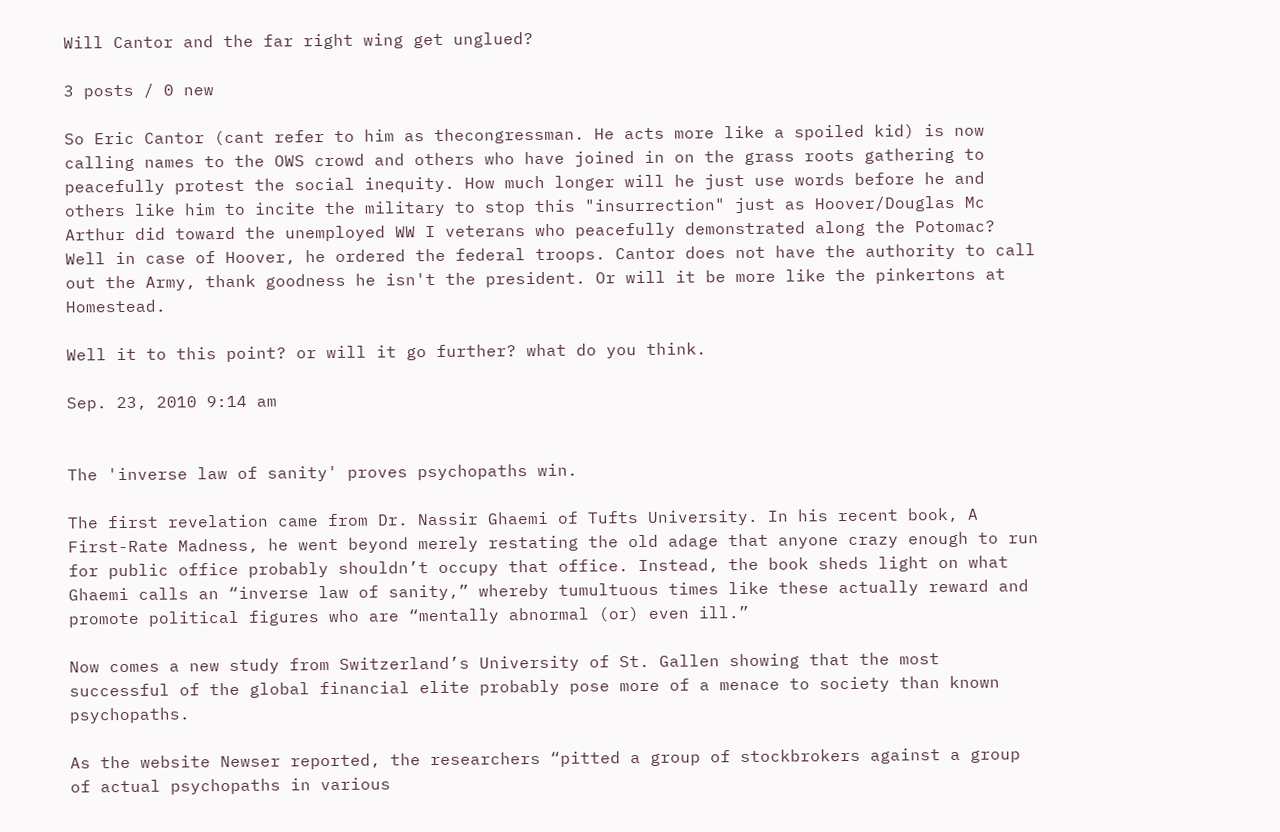Will Cantor and the far right wing get unglued?

3 posts / 0 new

So Eric Cantor (cant refer to him as thecongressman. He acts more like a spoiled kid) is now calling names to the OWS crowd and others who have joined in on the grass roots gathering to peacefully protest the social inequity. How much longer will he just use words before he and others like him to incite the military to stop this "insurrection" just as Hoover/Douglas Mc Arthur did toward the unemployed WW I veterans who peacefully demonstrated along the Potomac? Well in case of Hoover, he ordered the federal troops. Cantor does not have the authority to call out the Army, thank goodness he isn't the president. Or will it be more like the pinkertons at Homestead.

Well it to this point? or will it go further? what do you think.

Sep. 23, 2010 9:14 am


The 'inverse law of sanity' proves psychopaths win.

The first revelation came from Dr. Nassir Ghaemi of Tufts University. In his recent book, A First-Rate Madness, he went beyond merely restating the old adage that anyone crazy enough to run for public office probably shouldn’t occupy that office. Instead, the book sheds light on what Ghaemi calls an “inverse law of sanity,” whereby tumultuous times like these actually reward and promote political figures who are “mentally abnormal (or) even ill.”

Now comes a new study from Switzerland’s University of St. Gallen showing that the most successful of the global financial elite probably pose more of a menace to society than known psychopaths.

As the website Newser reported, the researchers “pitted a group of stockbrokers against a group of actual psychopaths in various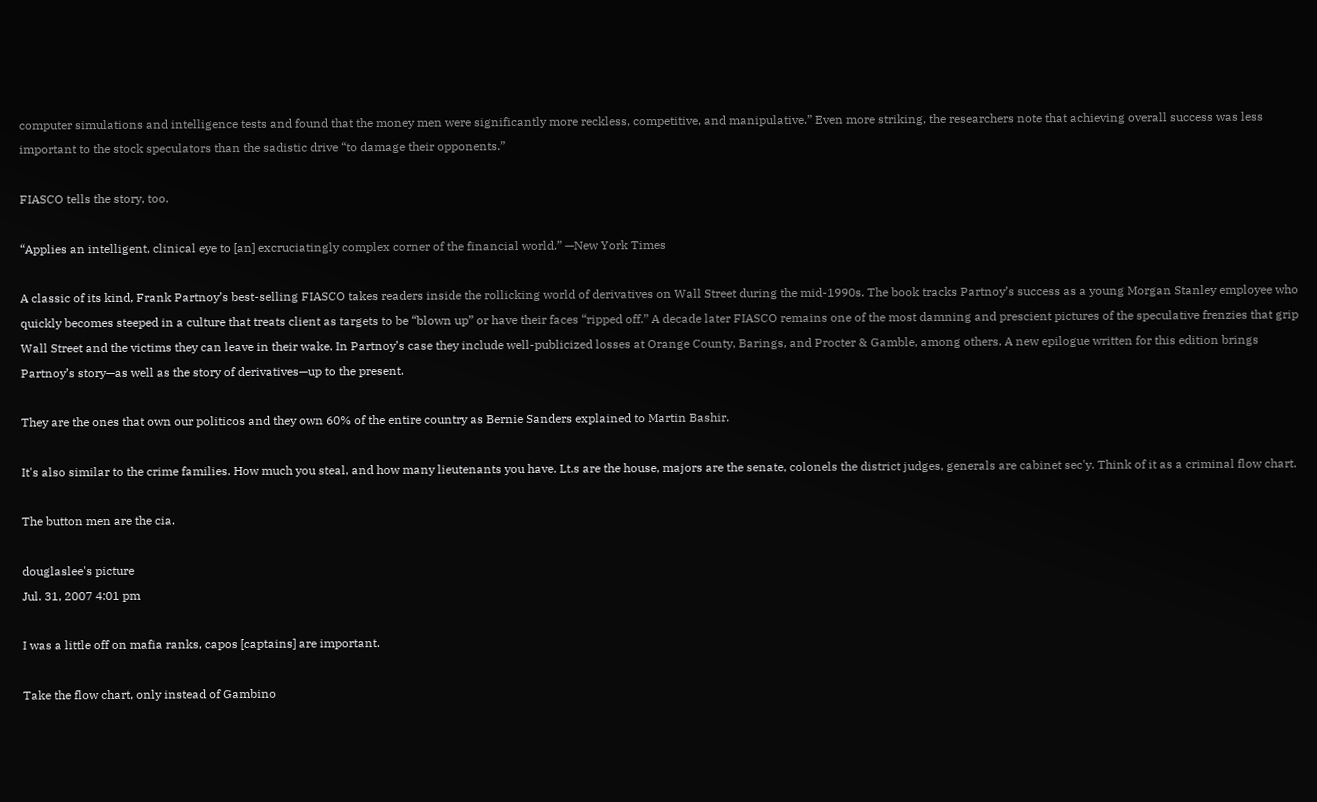computer simulations and intelligence tests and found that the money men were significantly more reckless, competitive, and manipulative.” Even more striking, the researchers note that achieving overall success was less important to the stock speculators than the sadistic drive “to damage their opponents.”

FIASCO tells the story, too.

“Applies an intelligent, clinical eye to [an] excruciatingly complex corner of the financial world.” —New York Times

A classic of its kind, Frank Partnoy’s best-selling FIASCO takes readers inside the rollicking world of derivatives on Wall Street during the mid-1990s. The book tracks Partnoy’s success as a young Morgan Stanley employee who quickly becomes steeped in a culture that treats client as targets to be “blown up” or have their faces “ripped off.” A decade later FIASCO remains one of the most damning and prescient pictures of the speculative frenzies that grip Wall Street and the victims they can leave in their wake. In Partnoy’s case they include well-publicized losses at Orange County, Barings, and Procter & Gamble, among others. A new epilogue written for this edition brings Partnoy’s story—as well as the story of derivatives—up to the present.

They are the ones that own our politicos and they own 60% of the entire country as Bernie Sanders explained to Martin Bashir.

It's also similar to the crime families. How much you steal, and how many lieutenants you have. Lt.s are the house, majors are the senate, colonels the district judges, generals are cabinet sec'y. Think of it as a criminal flow chart.

The button men are the cia.

douglaslee's picture
Jul. 31, 2007 4:01 pm

I was a little off on mafia ranks, capos [captains] are important.

Take the flow chart, only instead of Gambino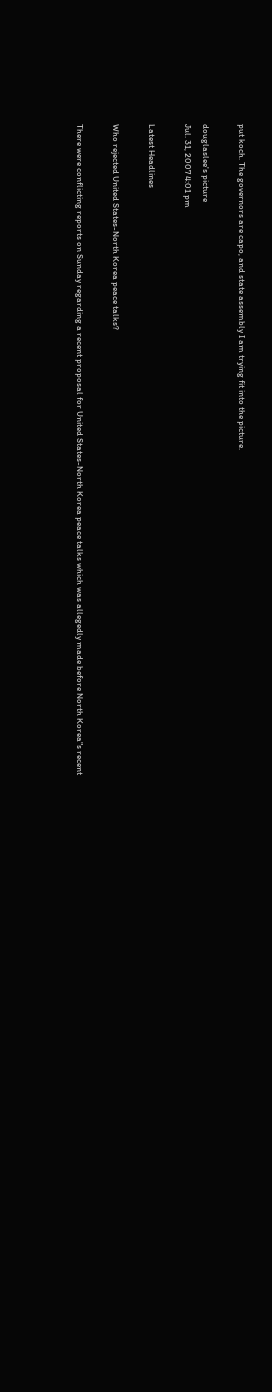put koch. The governors are capo, and state assembly I am trying fit into the picture.

douglaslee's picture
Jul. 31, 2007 4:01 pm

Latest Headlines

Who rejected United States-North Korea peace talks?

There were conflicting reports on Sunday regarding a recent proposal for United States-North Korea peace talks which was allegedly made before North Korea"s recent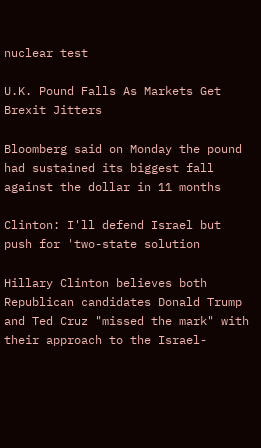nuclear test

U.K. Pound Falls As Markets Get Brexit Jitters

Bloomberg said on Monday the pound had sustained its biggest fall against the dollar in 11 months

Clinton: I'll defend Israel but push for 'two-state solution

Hillary Clinton believes both Republican candidates Donald Trump and Ted Cruz "missed the mark" with their approach to the Israel-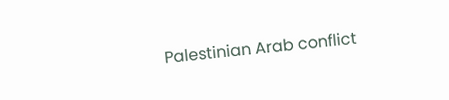Palestinian Arab conflict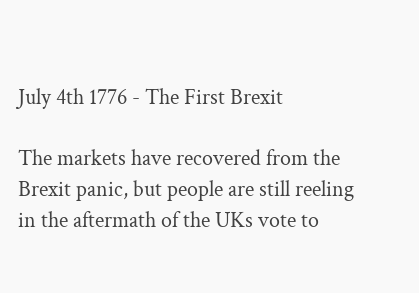July 4th 1776 - The First Brexit

The markets have recovered from the Brexit panic, but people are still reeling in the aftermath of the UKs vote to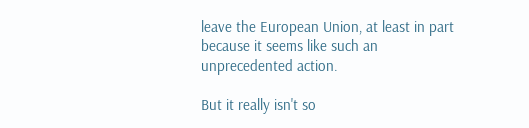leave the European Union, at least in part because it seems like such an unprecedented action.

But it really isn't so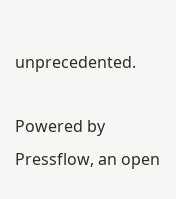unprecedented.

Powered by Pressflow, an open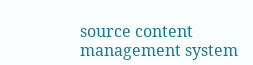source content management system